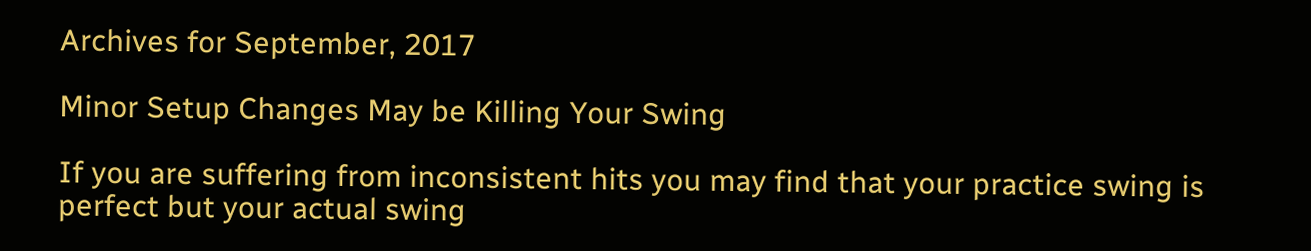Archives for September, 2017

Minor Setup Changes May be Killing Your Swing

If you are suffering from inconsistent hits you may find that your practice swing is perfect but your actual swing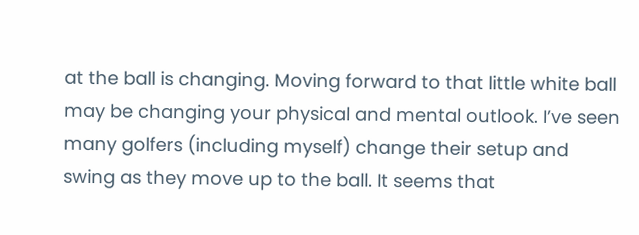at the ball is changing. Moving forward to that little white ball may be changing your physical and mental outlook. I’ve seen many golfers (including myself) change their setup and swing as they move up to the ball. It seems that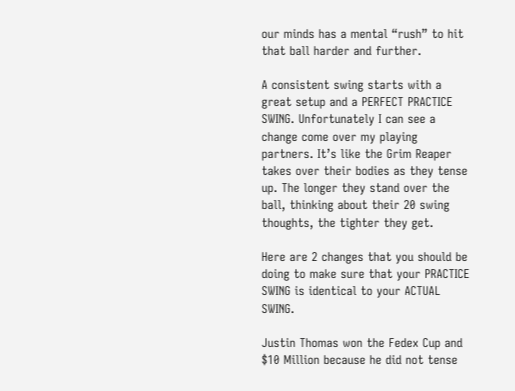our minds has a mental “rush” to hit that ball harder and further.

A consistent swing starts with a great setup and a PERFECT PRACTICE SWING. Unfortunately I can see a change come over my playing partners. It’s like the Grim Reaper takes over their bodies as they tense up. The longer they stand over the ball, thinking about their 20 swing thoughts, the tighter they get.

Here are 2 changes that you should be doing to make sure that your PRACTICE SWING is identical to your ACTUAL SWING.

Justin Thomas won the Fedex Cup and $10 Million because he did not tense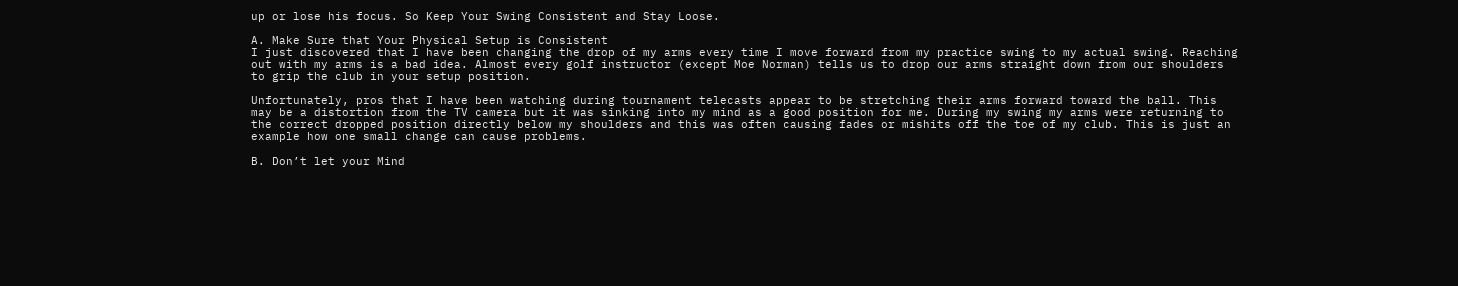up or lose his focus. So Keep Your Swing Consistent and Stay Loose.

A. Make Sure that Your Physical Setup is Consistent
I just discovered that I have been changing the drop of my arms every time I move forward from my practice swing to my actual swing. Reaching out with my arms is a bad idea. Almost every golf instructor (except Moe Norman) tells us to drop our arms straight down from our shoulders to grip the club in your setup position.

Unfortunately, pros that I have been watching during tournament telecasts appear to be stretching their arms forward toward the ball. This may be a distortion from the TV camera but it was sinking into my mind as a good position for me. During my swing my arms were returning to the correct dropped position directly below my shoulders and this was often causing fades or mishits off the toe of my club. This is just an example how one small change can cause problems.

B. Don’t let your Mind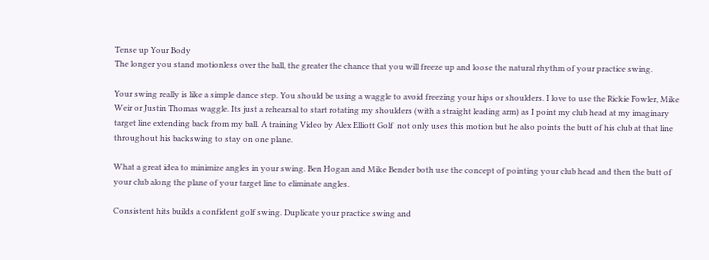Tense up Your Body
The longer you stand motionless over the ball, the greater the chance that you will freeze up and loose the natural rhythm of your practice swing.

Your swing really is like a simple dance step. You should be using a waggle to avoid freezing your hips or shoulders. I love to use the Rickie Fowler, Mike Weir or Justin Thomas waggle. Its just a rehearsal to start rotating my shoulders (with a straight leading arm) as I point my club head at my imaginary target line extending back from my ball. A training Video by Alex Elliott Golf  not only uses this motion but he also points the butt of his club at that line throughout his backswing to stay on one plane.

What a great idea to minimize angles in your swing. Ben Hogan and Mike Bender both use the concept of pointing your club head and then the butt of your club along the plane of your target line to eliminate angles.

Consistent hits builds a confident golf swing. Duplicate your practice swing and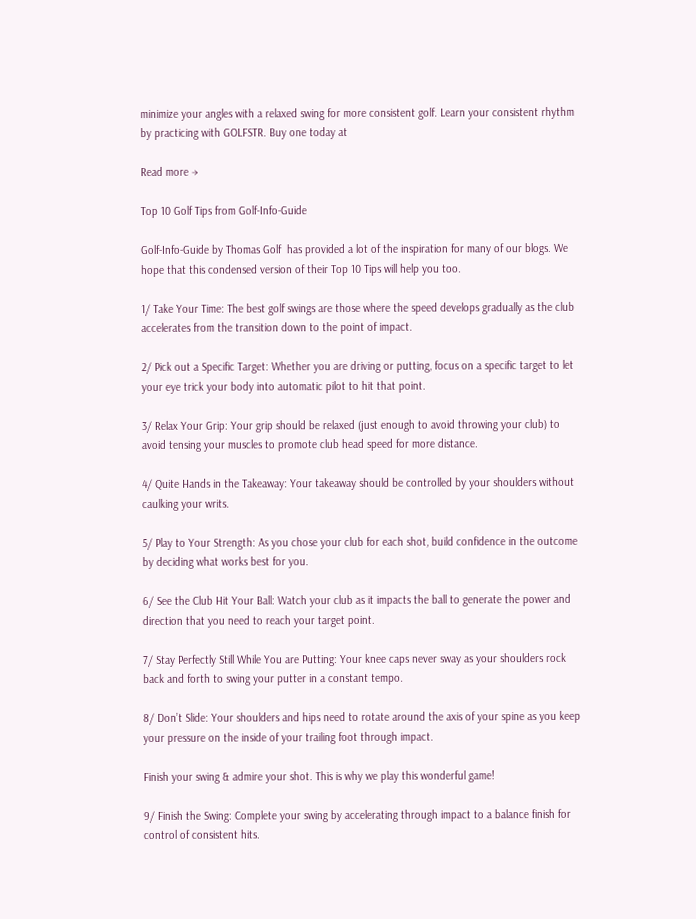minimize your angles with a relaxed swing for more consistent golf. Learn your consistent rhythm by practicing with GOLFSTR. Buy one today at

Read more →

Top 10 Golf Tips from Golf-Info-Guide

Golf-Info-Guide by Thomas Golf  has provided a lot of the inspiration for many of our blogs. We hope that this condensed version of their Top 10 Tips will help you too.

1/ Take Your Time: The best golf swings are those where the speed develops gradually as the club accelerates from the transition down to the point of impact.

2/ Pick out a Specific Target: Whether you are driving or putting, focus on a specific target to let your eye trick your body into automatic pilot to hit that point.

3/ Relax Your Grip: Your grip should be relaxed (just enough to avoid throwing your club) to avoid tensing your muscles to promote club head speed for more distance.

4/ Quite Hands in the Takeaway: Your takeaway should be controlled by your shoulders without caulking your writs.

5/ Play to Your Strength: As you chose your club for each shot, build confidence in the outcome by deciding what works best for you.

6/ See the Club Hit Your Ball: Watch your club as it impacts the ball to generate the power and direction that you need to reach your target point.

7/ Stay Perfectly Still While You are Putting: Your knee caps never sway as your shoulders rock back and forth to swing your putter in a constant tempo.

8/ Don’t Slide: Your shoulders and hips need to rotate around the axis of your spine as you keep your pressure on the inside of your trailing foot through impact.

Finish your swing & admire your shot. This is why we play this wonderful game!

9/ Finish the Swing: Complete your swing by accelerating through impact to a balance finish for control of consistent hits.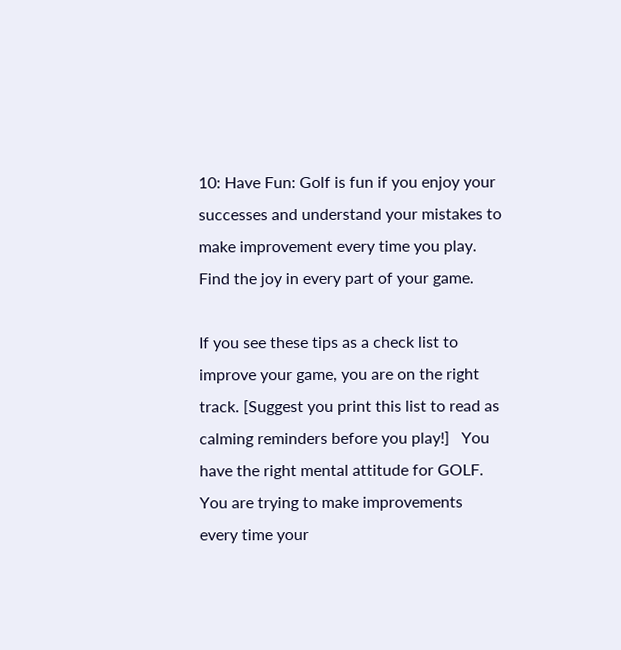10: Have Fun: Golf is fun if you enjoy your successes and understand your mistakes to make improvement every time you play. Find the joy in every part of your game.

If you see these tips as a check list to improve your game, you are on the right track. [Suggest you print this list to read as calming reminders before you play!]   You have the right mental attitude for GOLF. You are trying to make improvements every time your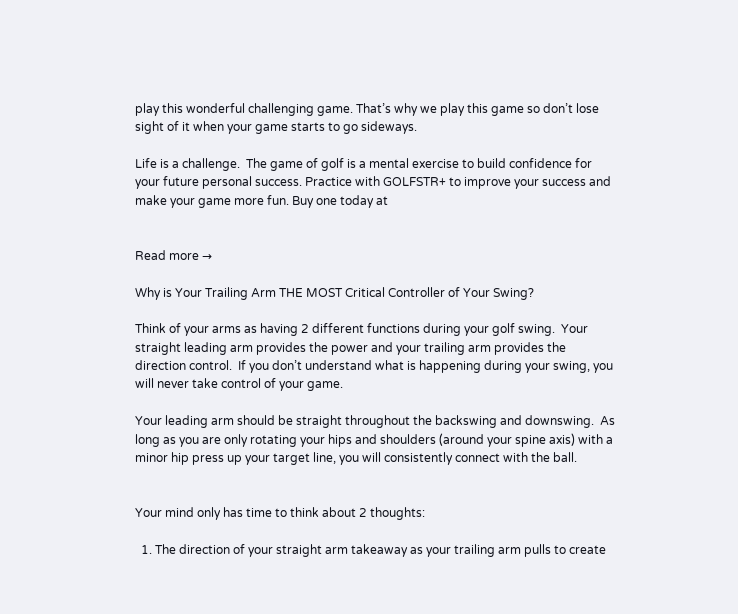play this wonderful challenging game. That’s why we play this game so don’t lose sight of it when your game starts to go sideways.

Life is a challenge.  The game of golf is a mental exercise to build confidence for your future personal success. Practice with GOLFSTR+ to improve your success and make your game more fun. Buy one today at


Read more →

Why is Your Trailing Arm THE MOST Critical Controller of Your Swing?

Think of your arms as having 2 different functions during your golf swing.  Your straight leading arm provides the power and your trailing arm provides the direction control.  If you don’t understand what is happening during your swing, you will never take control of your game.

Your leading arm should be straight throughout the backswing and downswing.  As long as you are only rotating your hips and shoulders (around your spine axis) with a minor hip press up your target line, you will consistently connect with the ball.


Your mind only has time to think about 2 thoughts:

  1. The direction of your straight arm takeaway as your trailing arm pulls to create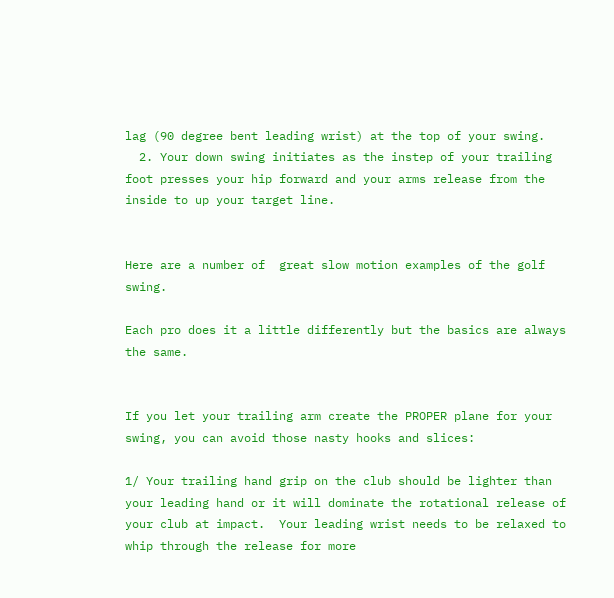lag (90 degree bent leading wrist) at the top of your swing.
  2. Your down swing initiates as the instep of your trailing foot presses your hip forward and your arms release from the inside to up your target line.


Here are a number of  great slow motion examples of the golf swing.

Each pro does it a little differently but the basics are always the same.


If you let your trailing arm create the PROPER plane for your swing, you can avoid those nasty hooks and slices:

1/ Your trailing hand grip on the club should be lighter than your leading hand or it will dominate the rotational release of your club at impact.  Your leading wrist needs to be relaxed to whip through the release for more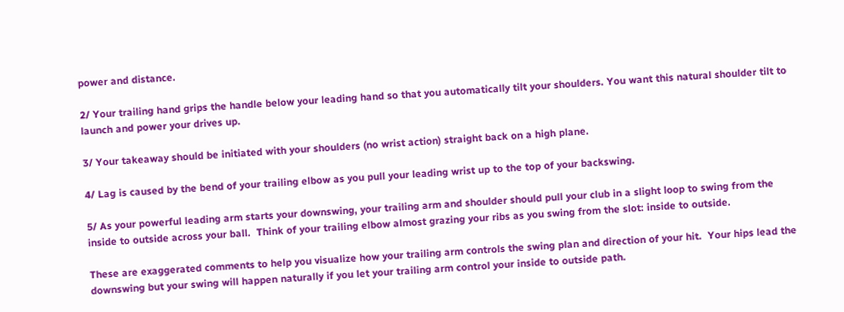power and distance.

2/ Your trailing hand grips the handle below your leading hand so that you automatically tilt your shoulders. You want this natural shoulder tilt to launch and power your drives up.

3/ Your takeaway should be initiated with your shoulders (no wrist action) straight back on a high plane.

4/ Lag is caused by the bend of your trailing elbow as you pull your leading wrist up to the top of your backswing.

5/ As your powerful leading arm starts your downswing, your trailing arm and shoulder should pull your club in a slight loop to swing from the inside to outside across your ball.  Think of your trailing elbow almost grazing your ribs as you swing from the slot: inside to outside.

These are exaggerated comments to help you visualize how your trailing arm controls the swing plan and direction of your hit.  Your hips lead the downswing but your swing will happen naturally if you let your trailing arm control your inside to outside path.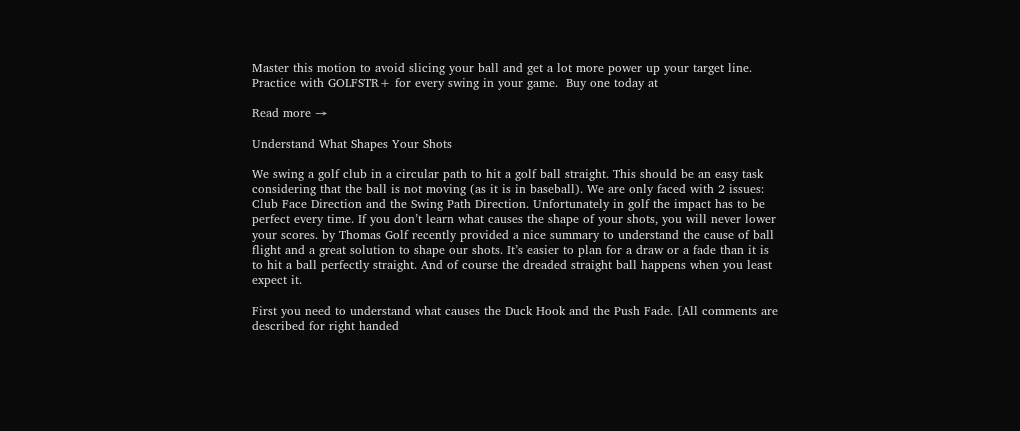Master this motion to avoid slicing your ball and get a lot more power up your target line.  Practice with GOLFSTR+ for every swing in your game.  Buy one today at

Read more →

Understand What Shapes Your Shots

We swing a golf club in a circular path to hit a golf ball straight. This should be an easy task considering that the ball is not moving (as it is in baseball). We are only faced with 2 issues: Club Face Direction and the Swing Path Direction. Unfortunately in golf the impact has to be perfect every time. If you don’t learn what causes the shape of your shots, you will never lower your scores. by Thomas Golf recently provided a nice summary to understand the cause of ball flight and a great solution to shape our shots. It’s easier to plan for a draw or a fade than it is to hit a ball perfectly straight. And of course the dreaded straight ball happens when you least expect it.

First you need to understand what causes the Duck Hook and the Push Fade. [All comments are described for right handed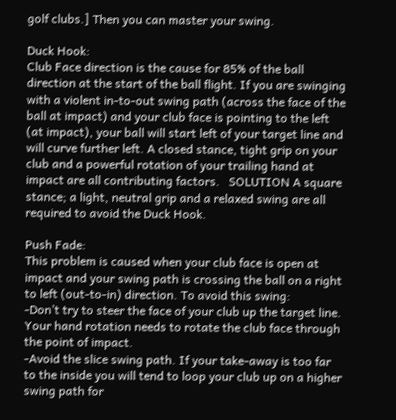golf clubs.] Then you can master your swing.

Duck Hook:
Club Face direction is the cause for 85% of the ball direction at the start of the ball flight. If you are swinging with a violent in-to-out swing path (across the face of the ball at impact) and your club face is pointing to the left (at impact), your ball will start left of your target line and will curve further left. A closed stance, tight grip on your club and a powerful rotation of your trailing hand at impact are all contributing factors.   SOLUTION A square stance; a light, neutral grip and a relaxed swing are all required to avoid the Duck Hook.

Push Fade:
This problem is caused when your club face is open at impact and your swing path is crossing the ball on a right to left (out-to-in) direction. To avoid this swing:
-Don’t try to steer the face of your club up the target line. Your hand rotation needs to rotate the club face through the point of impact.
-Avoid the slice swing path. If your take-away is too far to the inside you will tend to loop your club up on a higher swing path for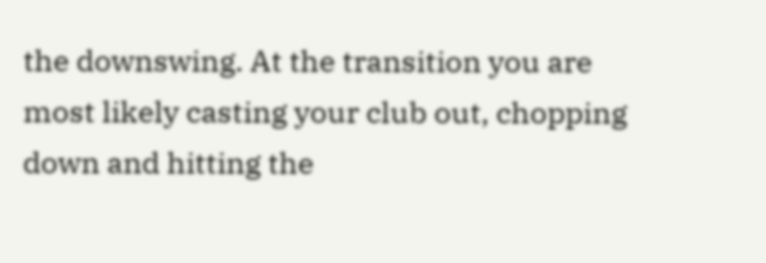the downswing. At the transition you are most likely casting your club out, chopping down and hitting the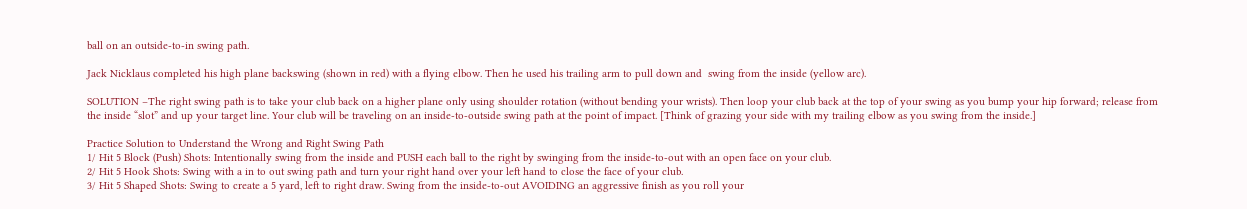ball on an outside-to-in swing path.

Jack Nicklaus completed his high plane backswing (shown in red) with a flying elbow. Then he used his trailing arm to pull down and  swing from the inside (yellow arc).

SOLUTION –The right swing path is to take your club back on a higher plane only using shoulder rotation (without bending your wrists). Then loop your club back at the top of your swing as you bump your hip forward; release from the inside “slot” and up your target line. Your club will be traveling on an inside-to-outside swing path at the point of impact. [Think of grazing your side with my trailing elbow as you swing from the inside.]

Practice Solution to Understand the Wrong and Right Swing Path
1/ Hit 5 Block (Push) Shots: Intentionally swing from the inside and PUSH each ball to the right by swinging from the inside-to-out with an open face on your club.
2/ Hit 5 Hook Shots: Swing with a in to out swing path and turn your right hand over your left hand to close the face of your club.
3/ Hit 5 Shaped Shots: Swing to create a 5 yard, left to right draw. Swing from the inside-to-out AVOIDING an aggressive finish as you roll your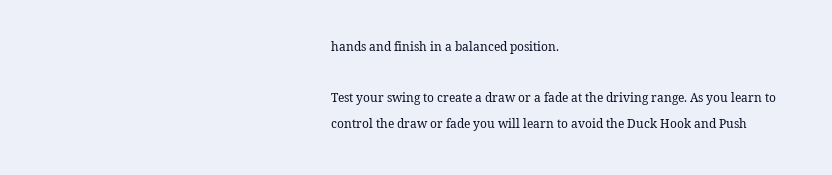hands and finish in a balanced position.

Test your swing to create a draw or a fade at the driving range. As you learn to control the draw or fade you will learn to avoid the Duck Hook and Push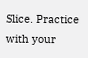Slice. Practice with your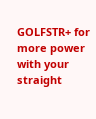GOLFSTR+ for more power with your straight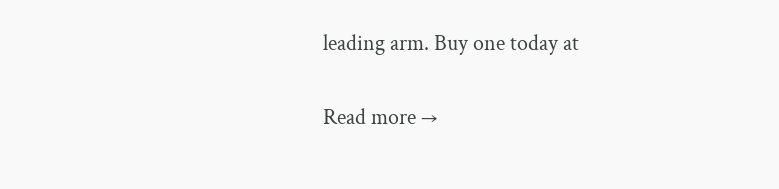leading arm. Buy one today at

Read more →